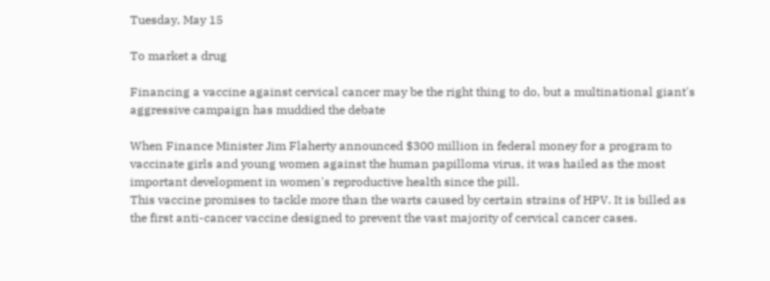Tuesday, May 15

To market a drug

Financing a vaccine against cervical cancer may be the right thing to do, but a multinational giant's aggressive campaign has muddied the debate

When Finance Minister Jim Flaherty announced $300 million in federal money for a program to vaccinate girls and young women against the human papilloma virus, it was hailed as the most important development in women's reproductive health since the pill.
This vaccine promises to tackle more than the warts caused by certain strains of HPV. It is billed as the first anti-cancer vaccine designed to prevent the vast majority of cervical cancer cases.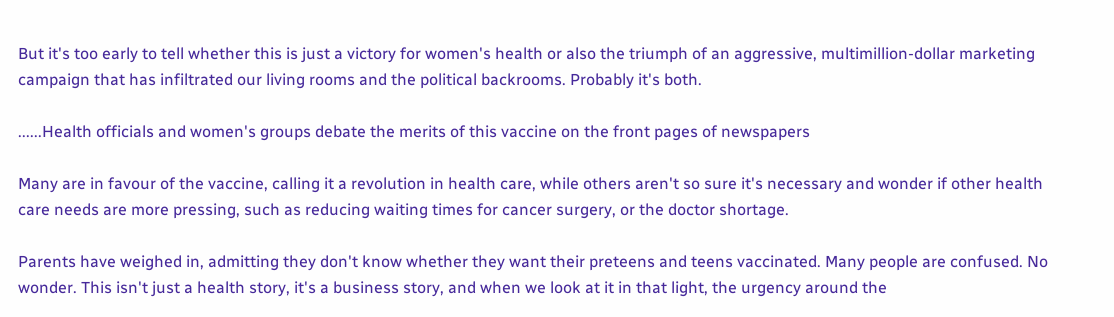But it's too early to tell whether this is just a victory for women's health or also the triumph of an aggressive, multimillion-dollar marketing campaign that has infiltrated our living rooms and the political backrooms. Probably it's both.

......Health officials and women's groups debate the merits of this vaccine on the front pages of newspapers

Many are in favour of the vaccine, calling it a revolution in health care, while others aren't so sure it's necessary and wonder if other health care needs are more pressing, such as reducing waiting times for cancer surgery, or the doctor shortage.

Parents have weighed in, admitting they don't know whether they want their preteens and teens vaccinated. Many people are confused. No wonder. This isn't just a health story, it's a business story, and when we look at it in that light, the urgency around the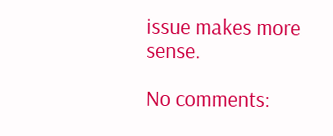issue makes more sense.

No comments: